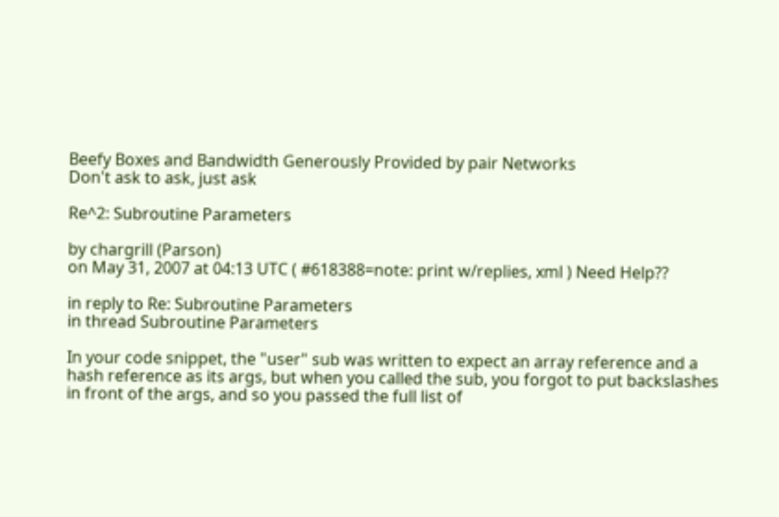Beefy Boxes and Bandwidth Generously Provided by pair Networks
Don't ask to ask, just ask

Re^2: Subroutine Parameters

by chargrill (Parson)
on May 31, 2007 at 04:13 UTC ( #618388=note: print w/replies, xml ) Need Help??

in reply to Re: Subroutine Parameters
in thread Subroutine Parameters

In your code snippet, the "user" sub was written to expect an array reference and a hash reference as its args, but when you called the sub, you forgot to put backslashes in front of the args, and so you passed the full list of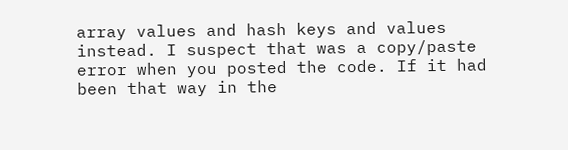array values and hash keys and values instead. I suspect that was a copy/paste error when you posted the code. If it had been that way in the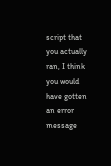script that you actually ran, I think you would have gotten an error message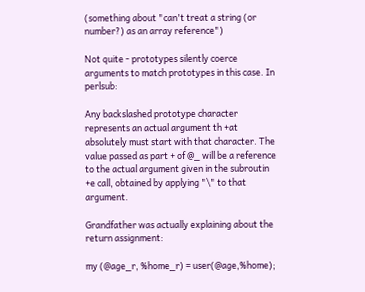(something about "can't treat a string (or number?) as an array reference")

Not quite - prototypes silently coerce arguments to match prototypes in this case. In perlsub:

Any backslashed prototype character represents an actual argument th +at absolutely must start with that character. The value passed as part + of @_ will be a reference to the actual argument given in the subroutin +e call, obtained by applying "\" to that argument.

Grandfather was actually explaining about the return assignment:

my (@age_r, %home_r) = user(@age,%home);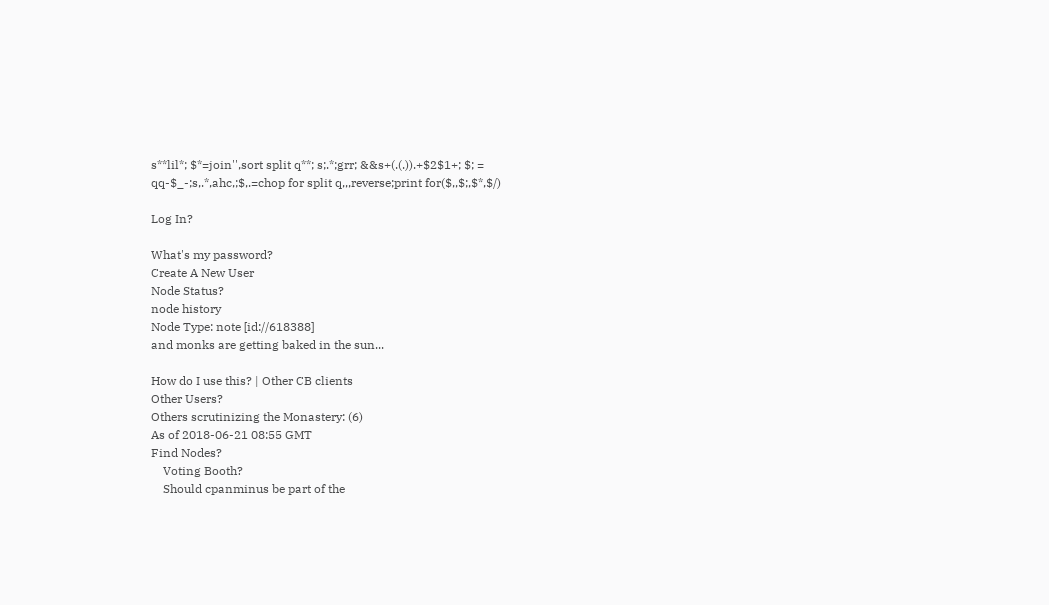s**lil*; $*=join'',sort split q**; s;.*;grr; &&s+(.(.)).+$2$1+; $; = qq-$_-;s,.*,ahc,;$,.=chop for split q,,,reverse;print for($,,$;,$*,$/)

Log In?

What's my password?
Create A New User
Node Status?
node history
Node Type: note [id://618388]
and monks are getting baked in the sun...

How do I use this? | Other CB clients
Other Users?
Others scrutinizing the Monastery: (6)
As of 2018-06-21 08:55 GMT
Find Nodes?
    Voting Booth?
    Should cpanminus be part of the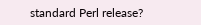standard Perl release?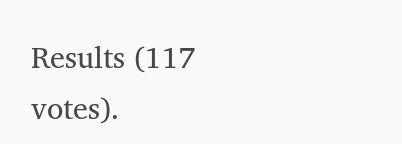Results (117 votes).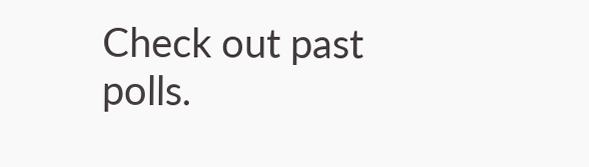Check out past polls.